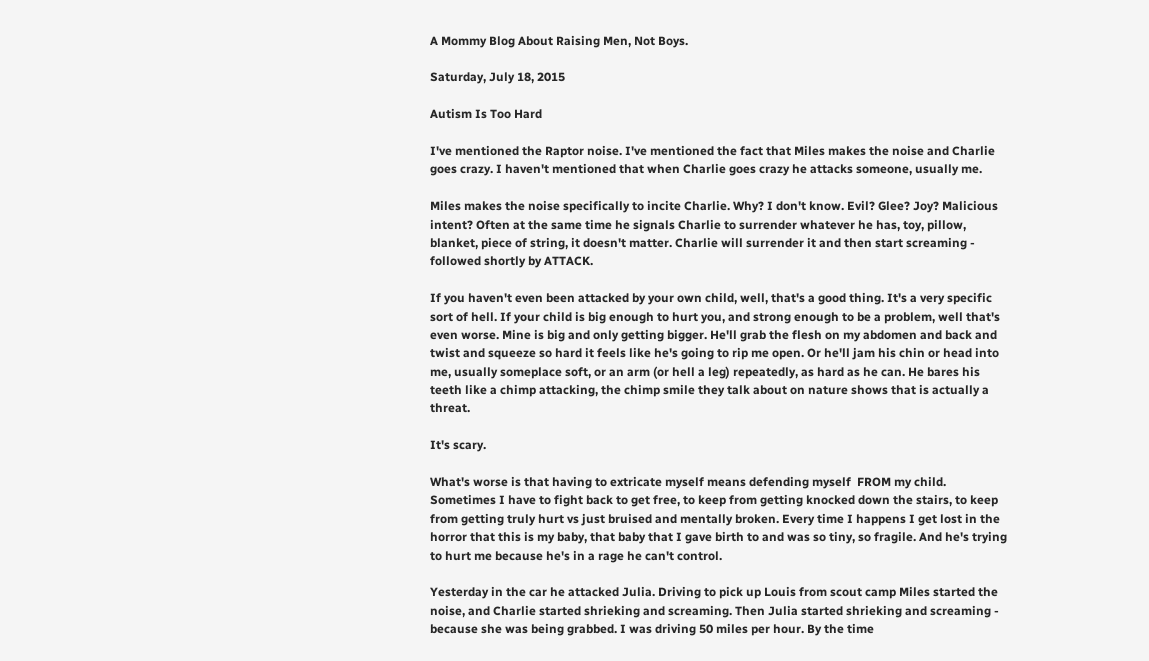A Mommy Blog About Raising Men, Not Boys.

Saturday, July 18, 2015

Autism Is Too Hard

I've mentioned the Raptor noise. I've mentioned the fact that Miles makes the noise and Charlie goes crazy. I haven't mentioned that when Charlie goes crazy he attacks someone, usually me.

Miles makes the noise specifically to incite Charlie. Why? I don't know. Evil? Glee? Joy? Malicious intent? Often at the same time he signals Charlie to surrender whatever he has, toy, pillow, blanket, piece of string, it doesn't matter. Charlie will surrender it and then start screaming - followed shortly by ATTACK.

If you haven't even been attacked by your own child, well, that's a good thing. It's a very specific sort of hell. If your child is big enough to hurt you, and strong enough to be a problem, well that's even worse. Mine is big and only getting bigger. He'll grab the flesh on my abdomen and back and twist and squeeze so hard it feels like he's going to rip me open. Or he'll jam his chin or head into me, usually someplace soft, or an arm (or hell a leg) repeatedly, as hard as he can. He bares his teeth like a chimp attacking, the chimp smile they talk about on nature shows that is actually a threat.

It's scary.

What's worse is that having to extricate myself means defending myself  FROM my child. Sometimes I have to fight back to get free, to keep from getting knocked down the stairs, to keep from getting truly hurt vs just bruised and mentally broken. Every time I happens I get lost in the horror that this is my baby, that baby that I gave birth to and was so tiny, so fragile. And he's trying to hurt me because he's in a rage he can't control.

Yesterday in the car he attacked Julia. Driving to pick up Louis from scout camp Miles started the noise, and Charlie started shrieking and screaming. Then Julia started shrieking and screaming - because she was being grabbed. I was driving 50 miles per hour. By the time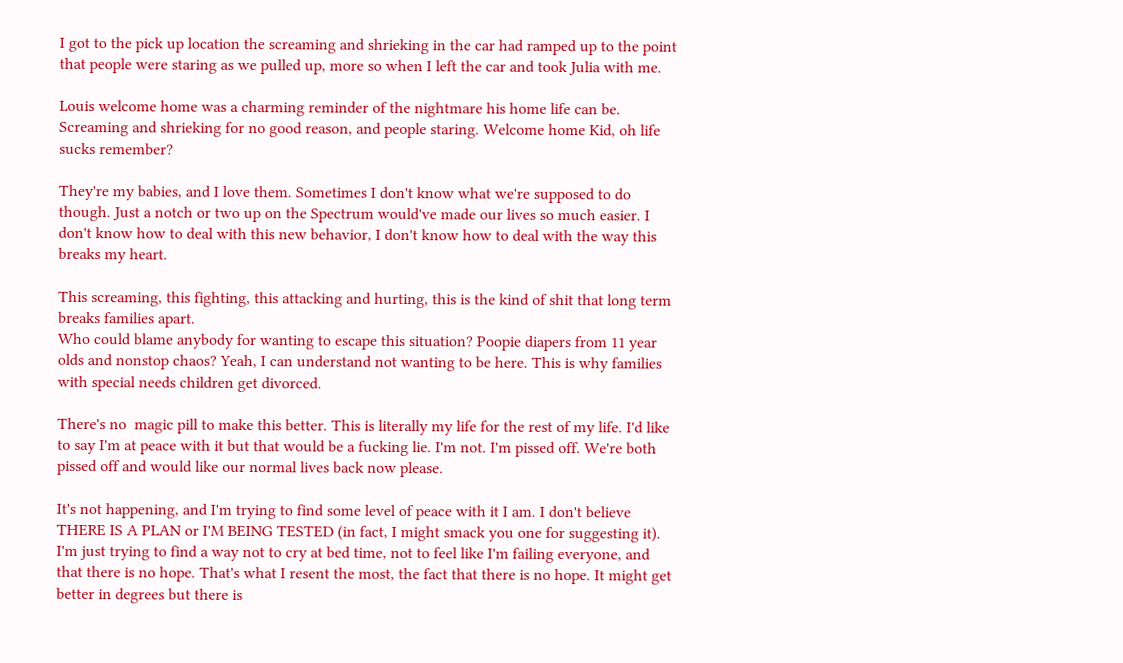I got to the pick up location the screaming and shrieking in the car had ramped up to the point that people were staring as we pulled up, more so when I left the car and took Julia with me.

Louis welcome home was a charming reminder of the nightmare his home life can be. Screaming and shrieking for no good reason, and people staring. Welcome home Kid, oh life sucks remember?

They're my babies, and I love them. Sometimes I don't know what we're supposed to do though. Just a notch or two up on the Spectrum would've made our lives so much easier. I don't know how to deal with this new behavior, I don't know how to deal with the way this breaks my heart.

This screaming, this fighting, this attacking and hurting, this is the kind of shit that long term breaks families apart.
Who could blame anybody for wanting to escape this situation? Poopie diapers from 11 year olds and nonstop chaos? Yeah, I can understand not wanting to be here. This is why families with special needs children get divorced.

There's no  magic pill to make this better. This is literally my life for the rest of my life. I'd like to say I'm at peace with it but that would be a fucking lie. I'm not. I'm pissed off. We're both pissed off and would like our normal lives back now please.

It's not happening, and I'm trying to find some level of peace with it I am. I don't believe THERE IS A PLAN or I'M BEING TESTED (in fact, I might smack you one for suggesting it). I'm just trying to find a way not to cry at bed time, not to feel like I'm failing everyone, and that there is no hope. That's what I resent the most, the fact that there is no hope. It might get better in degrees but there is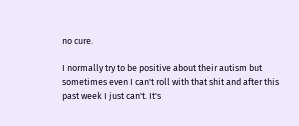no cure.

I normally try to be positive about their autism but sometimes even I can't roll with that shit and after this past week I just can't. It's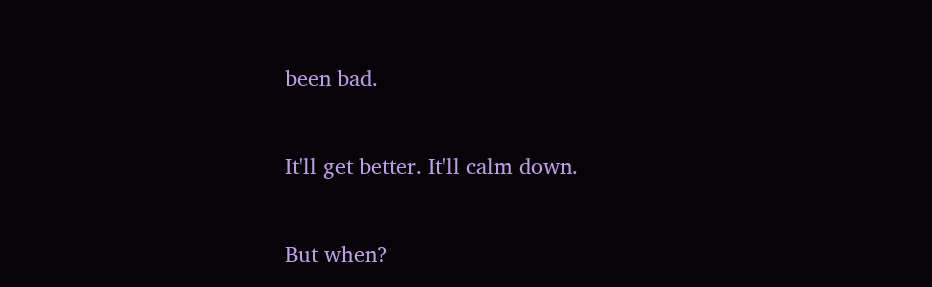been bad.

It'll get better. It'll calm down.

But when?